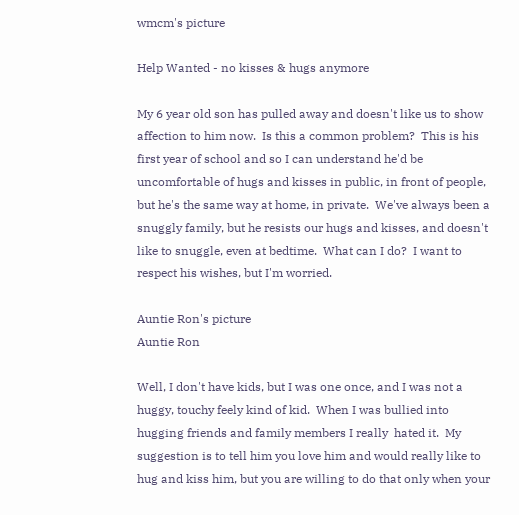wmcm's picture

Help Wanted - no kisses & hugs anymore

My 6 year old son has pulled away and doesn't like us to show affection to him now.  Is this a common problem?  This is his first year of school and so I can understand he'd be uncomfortable of hugs and kisses in public, in front of people, but he's the same way at home, in private.  We've always been a snuggly family, but he resists our hugs and kisses, and doesn't like to snuggle, even at bedtime.  What can I do?  I want to respect his wishes, but I'm worried.

Auntie Ron's picture
Auntie Ron

Well, I don't have kids, but I was one once, and I was not a huggy, touchy feely kind of kid.  When I was bullied into hugging friends and family members I really  hated it.  My suggestion is to tell him you love him and would really like to hug and kiss him, but you are willing to do that only when your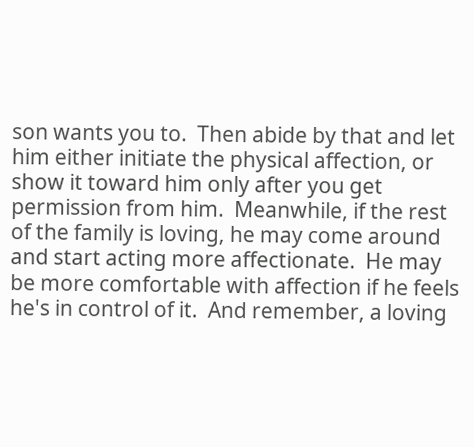son wants you to.  Then abide by that and let him either initiate the physical affection, or show it toward him only after you get permission from him.  Meanwhile, if the rest of the family is loving, he may come around and start acting more affectionate.  He may be more comfortable with affection if he feels he's in control of it.  And remember, a loving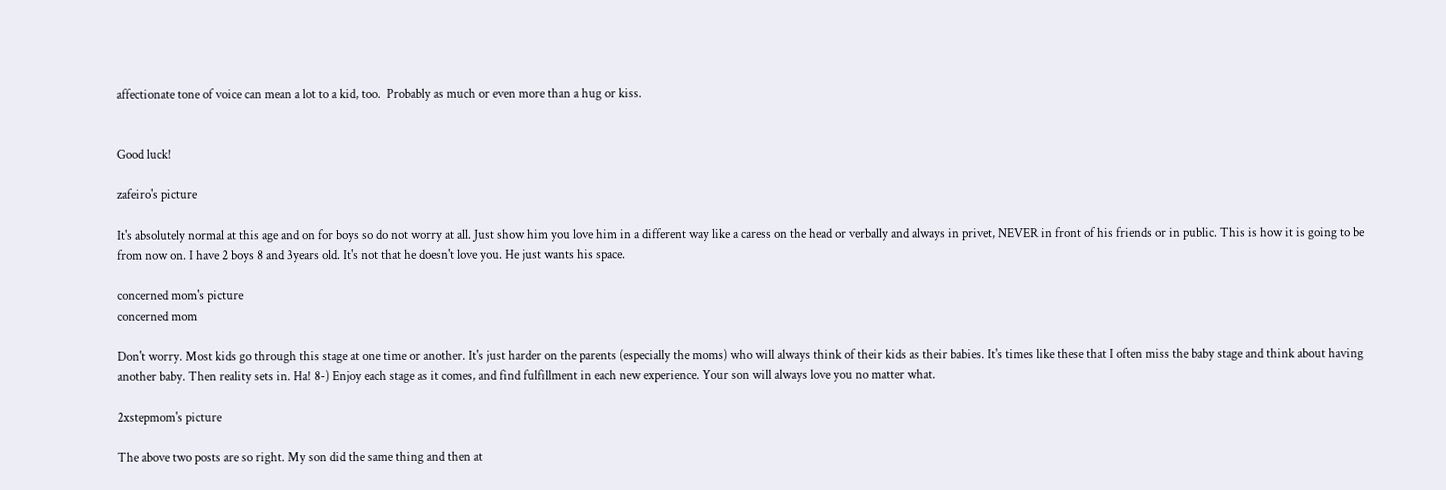affectionate tone of voice can mean a lot to a kid, too.  Probably as much or even more than a hug or kiss.


Good luck!

zafeiro's picture

It's absolutely normal at this age and on for boys so do not worry at all. Just show him you love him in a different way like a caress on the head or verbally and always in privet, NEVER in front of his friends or in public. This is how it is going to be from now on. I have 2 boys 8 and 3years old. It's not that he doesn't love you. He just wants his space.

concerned mom's picture
concerned mom

Don't worry. Most kids go through this stage at one time or another. It's just harder on the parents (especially the moms) who will always think of their kids as their babies. It's times like these that I often miss the baby stage and think about having another baby. Then reality sets in. Ha! 8-) Enjoy each stage as it comes, and find fulfillment in each new experience. Your son will always love you no matter what.

2xstepmom's picture

The above two posts are so right. My son did the same thing and then at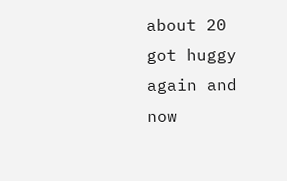about 20 got huggy again and now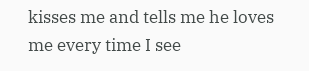kisses me and tells me he loves me every time I see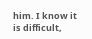him. I know it is difficult,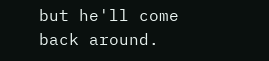but he'll come back around.